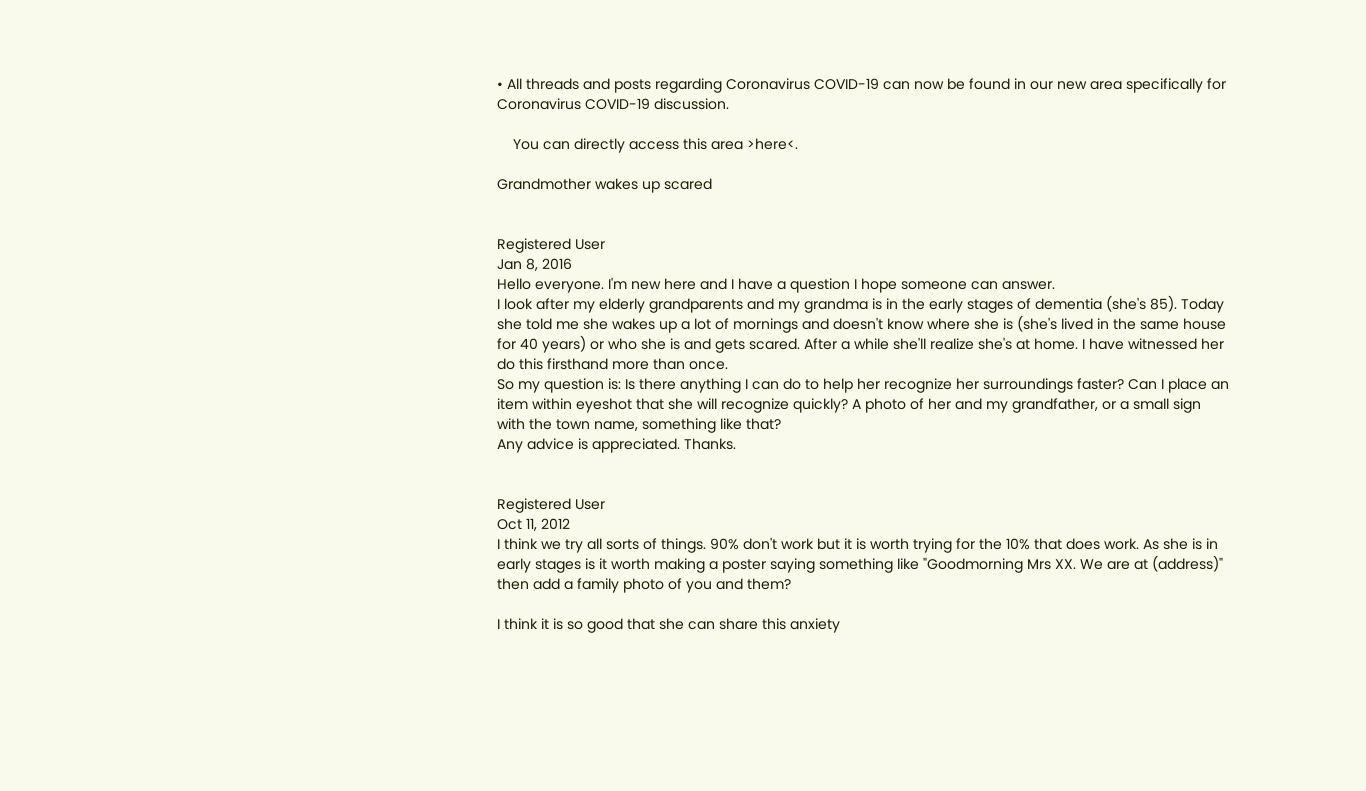• All threads and posts regarding Coronavirus COVID-19 can now be found in our new area specifically for Coronavirus COVID-19 discussion.

    You can directly access this area >here<.

Grandmother wakes up scared


Registered User
Jan 8, 2016
Hello everyone. I'm new here and I have a question I hope someone can answer.
I look after my elderly grandparents and my grandma is in the early stages of dementia (she's 85). Today she told me she wakes up a lot of mornings and doesn't know where she is (she's lived in the same house for 40 years) or who she is and gets scared. After a while she'll realize she's at home. I have witnessed her do this firsthand more than once.
So my question is: Is there anything I can do to help her recognize her surroundings faster? Can I place an item within eyeshot that she will recognize quickly? A photo of her and my grandfather, or a small sign with the town name, something like that?
Any advice is appreciated. Thanks.


Registered User
Oct 11, 2012
I think we try all sorts of things. 90% don't work but it is worth trying for the 10% that does work. As she is in early stages is it worth making a poster saying something like "Goodmorning Mrs XX. We are at (address)" then add a family photo of you and them?

I think it is so good that she can share this anxiety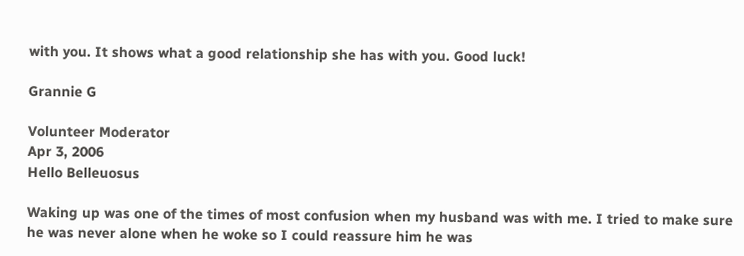with you. It shows what a good relationship she has with you. Good luck!

Grannie G

Volunteer Moderator
Apr 3, 2006
Hello Belleuosus

Waking up was one of the times of most confusion when my husband was with me. I tried to make sure he was never alone when he woke so I could reassure him he was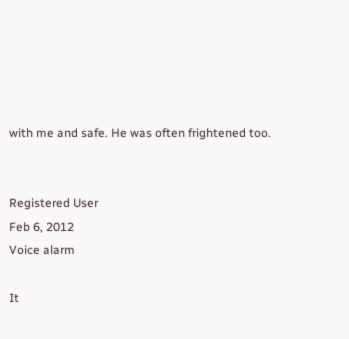with me and safe. He was often frightened too.


Registered User
Feb 6, 2012
Voice alarm

It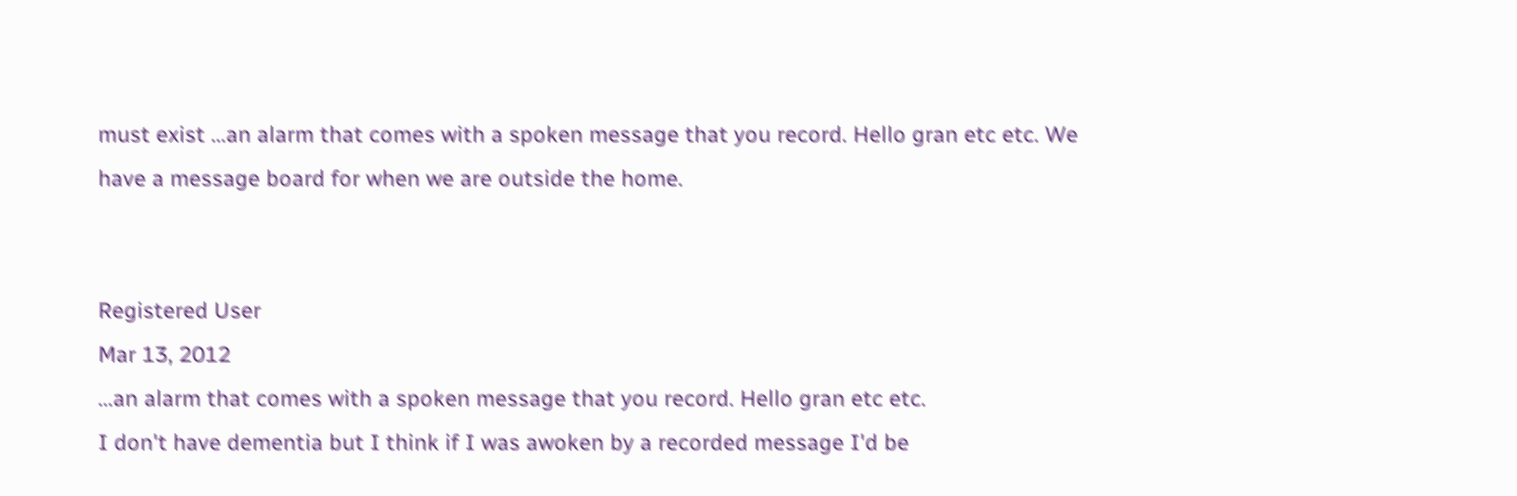must exist ...an alarm that comes with a spoken message that you record. Hello gran etc etc. We have a message board for when we are outside the home.


Registered User
Mar 13, 2012
...an alarm that comes with a spoken message that you record. Hello gran etc etc.
I don't have dementia but I think if I was awoken by a recorded message I'd be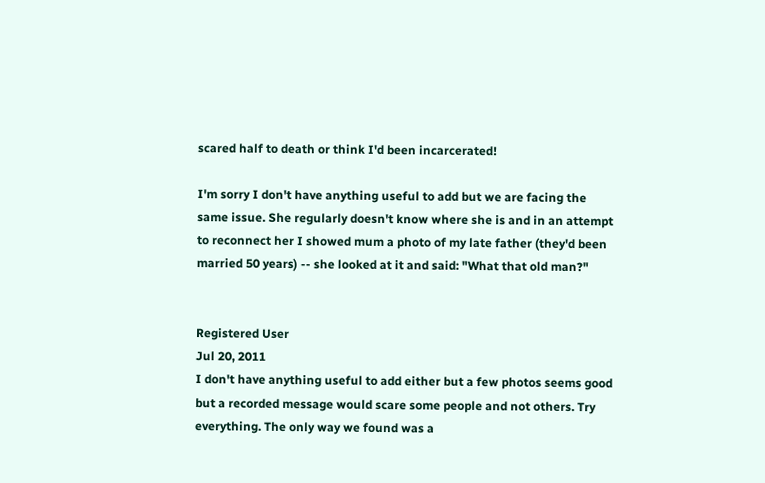scared half to death or think I'd been incarcerated!

I'm sorry I don't have anything useful to add but we are facing the same issue. She regularly doesn't know where she is and in an attempt to reconnect her I showed mum a photo of my late father (they'd been married 50 years) -- she looked at it and said: "What that old man?"


Registered User
Jul 20, 2011
I don't have anything useful to add either but a few photos seems good but a recorded message would scare some people and not others. Try everything. The only way we found was a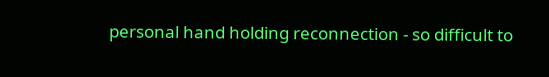personal hand holding reconnection - so difficult to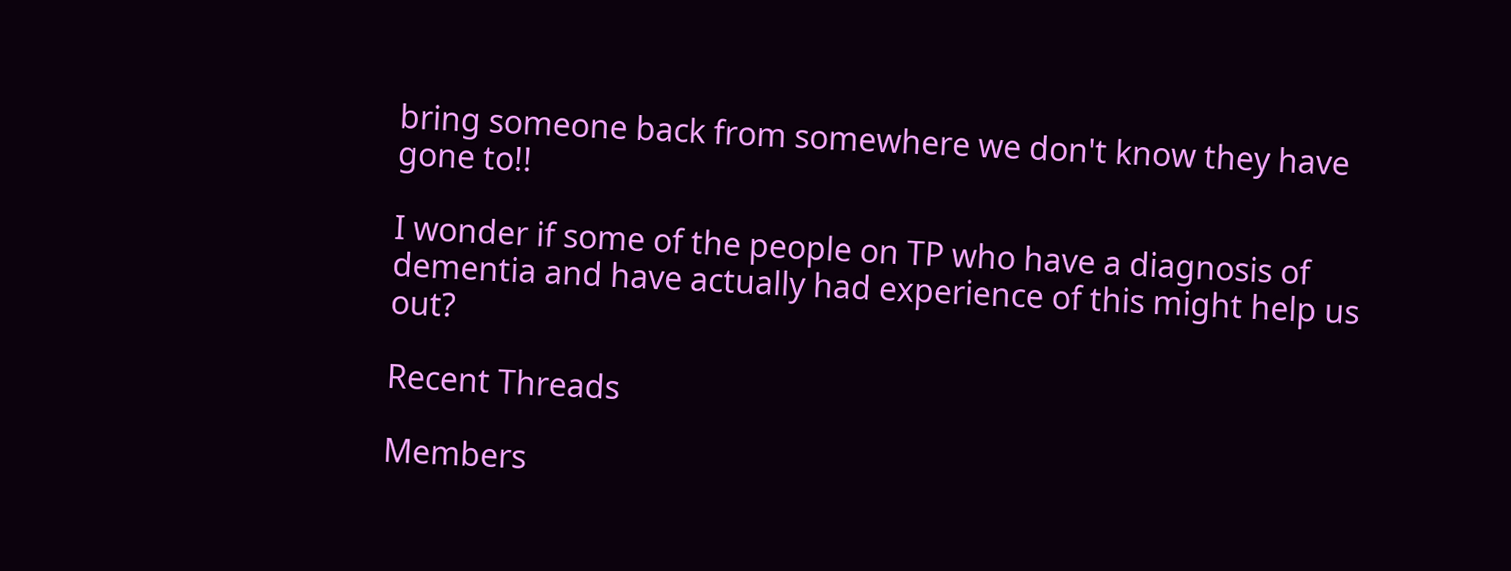bring someone back from somewhere we don't know they have gone to!!

I wonder if some of the people on TP who have a diagnosis of dementia and have actually had experience of this might help us out?

Recent Threads

Members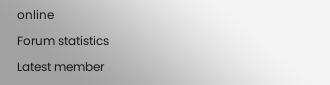online

Forum statistics

Latest member